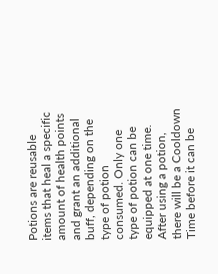Potions are reusable items that heal a specific amount of health points and grant an additional buff, depending on the type of potion consumed. Only one type of potion can be equipped at one time. After using a potion, there will be a Cooldown Time before it can be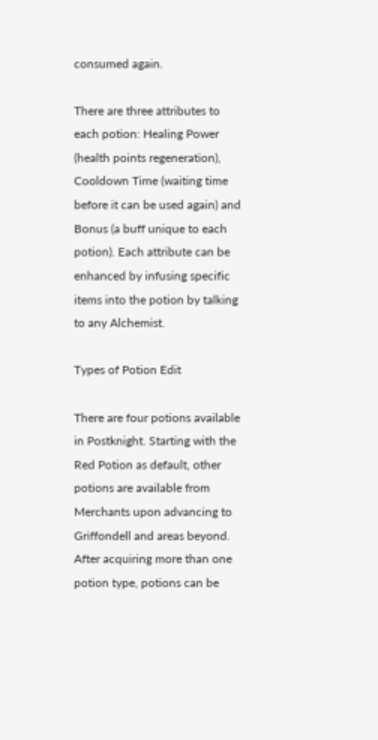consumed again.

There are three attributes to each potion: Healing Power (health points regeneration), Cooldown Time (waiting time before it can be used again) and Bonus (a buff unique to each potion). Each attribute can be enhanced by infusing specific items into the potion by talking to any Alchemist.

Types of Potion Edit

There are four potions available in Postknight. Starting with the Red Potion as default, other potions are available from Merchants upon advancing to Griffondell and areas beyond. After acquiring more than one potion type, potions can be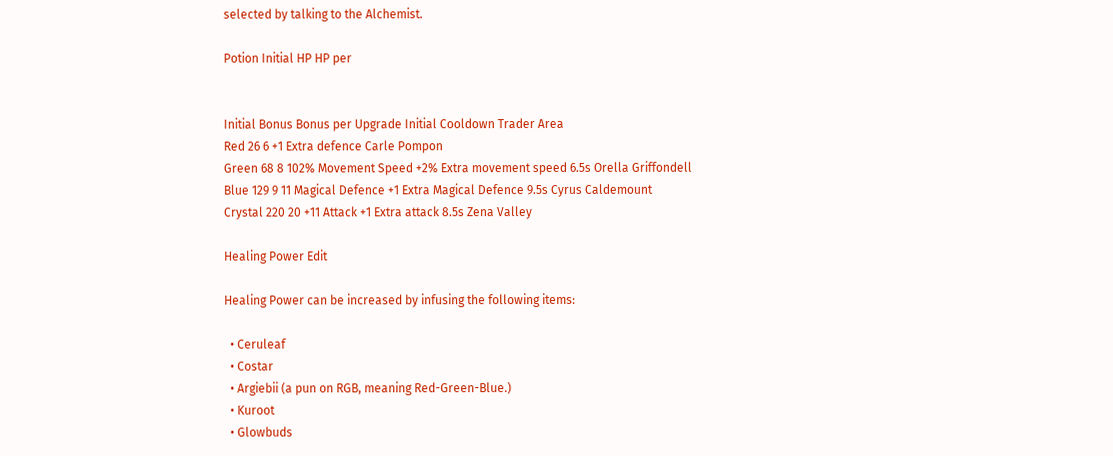selected by talking to the Alchemist.

Potion Initial HP HP per


Initial Bonus Bonus per Upgrade Initial Cooldown Trader Area
Red 26 6 +1 Extra defence Carle Pompon
Green 68 8 102% Movement Speed +2% Extra movement speed 6.5s Orella Griffondell
Blue 129 9 11 Magical Defence +1 Extra Magical Defence 9.5s Cyrus Caldemount
Crystal 220 20 +11 Attack +1 Extra attack 8.5s Zena Valley

Healing Power Edit

Healing Power can be increased by infusing the following items:

  • Ceruleaf
  • Costar
  • Argiebii (a pun on RGB, meaning Red-Green-Blue.)
  • Kuroot
  • Glowbuds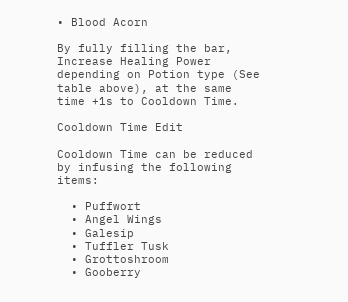• Blood Acorn

By fully filling the bar, Increase Healing Power depending on Potion type (See table above), at the same time +1s to Cooldown Time.

Cooldown Time Edit

Cooldown Time can be reduced by infusing the following items:

  • Puffwort
  • Angel Wings
  • Galesip
  • Tuffler Tusk
  • Grottoshroom
  • Gooberry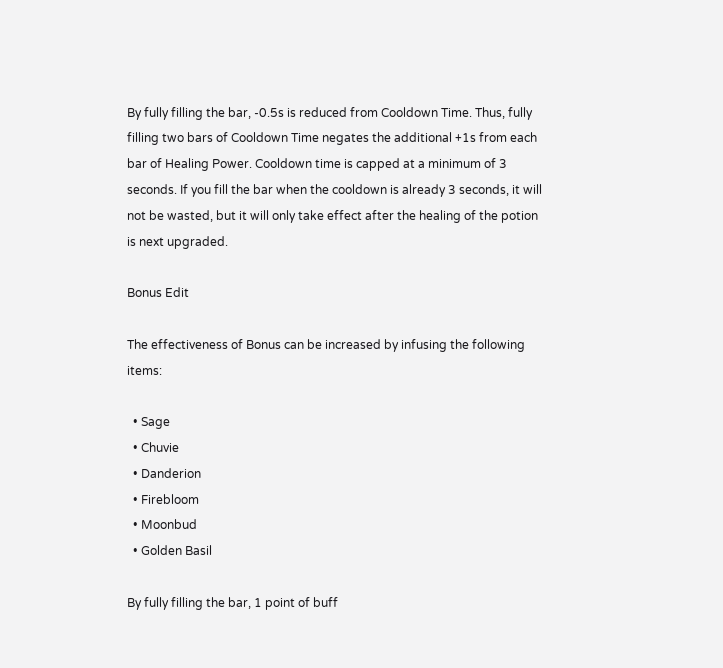By fully filling the bar, -0.5s is reduced from Cooldown Time. Thus, fully filling two bars of Cooldown Time negates the additional +1s from each bar of Healing Power. Cooldown time is capped at a minimum of 3 seconds. If you fill the bar when the cooldown is already 3 seconds, it will not be wasted, but it will only take effect after the healing of the potion is next upgraded.

Bonus Edit

The effectiveness of Bonus can be increased by infusing the following items:

  • Sage
  • Chuvie
  • Danderion
  • Firebloom
  • Moonbud
  • Golden Basil

By fully filling the bar, 1 point of buff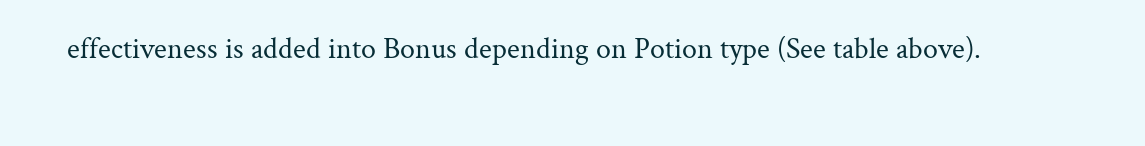effectiveness is added into Bonus depending on Potion type (See table above).